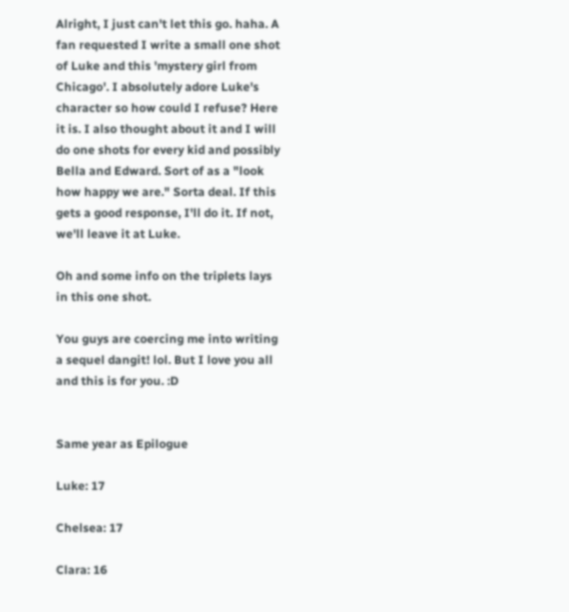Alright, I just can't let this go. haha. A fan requested I write a small one shot of Luke and this 'mystery girl from Chicago'. I absolutely adore Luke's character so how could I refuse? Here it is. I also thought about it and I will do one shots for every kid and possibly Bella and Edward. Sort of as a "look how happy we are." Sorta deal. If this gets a good response, I'll do it. If not, we'll leave it at Luke.

Oh and some info on the triplets lays in this one shot.

You guys are coercing me into writing a sequel dangit! lol. But I love you all and this is for you. :D


Same year as Epilogue

Luke: 17

Chelsea: 17

Clara: 16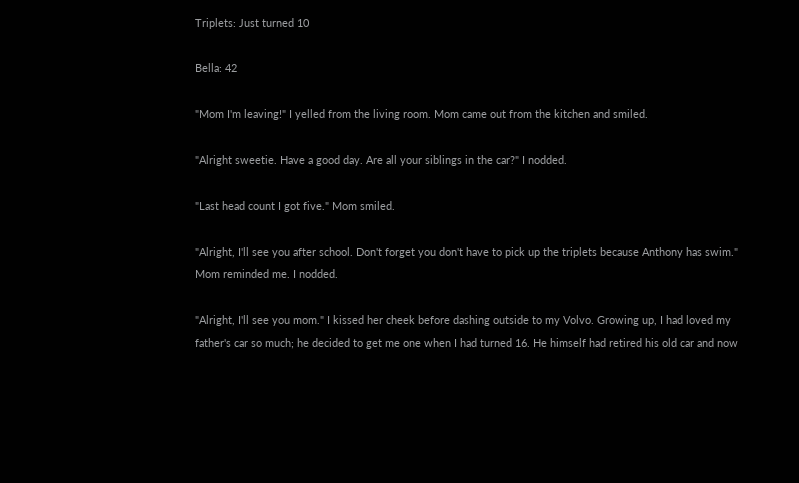Triplets: Just turned 10

Bella: 42

"Mom I'm leaving!" I yelled from the living room. Mom came out from the kitchen and smiled.

"Alright sweetie. Have a good day. Are all your siblings in the car?" I nodded.

"Last head count I got five." Mom smiled.

"Alright, I'll see you after school. Don't forget you don't have to pick up the triplets because Anthony has swim." Mom reminded me. I nodded.

"Alright, I'll see you mom." I kissed her cheek before dashing outside to my Volvo. Growing up, I had loved my father's car so much; he decided to get me one when I had turned 16. He himself had retired his old car and now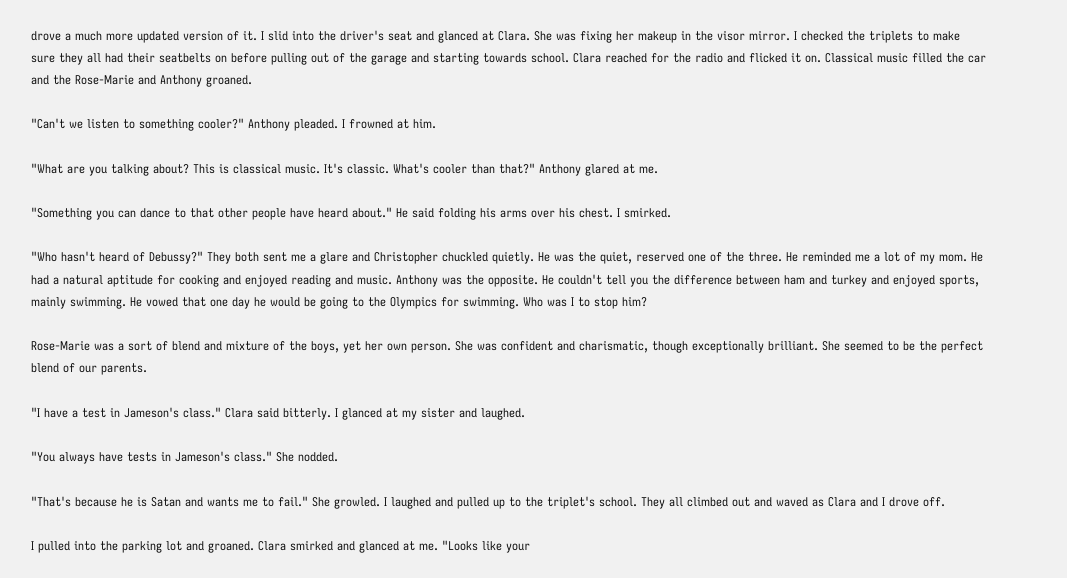drove a much more updated version of it. I slid into the driver's seat and glanced at Clara. She was fixing her makeup in the visor mirror. I checked the triplets to make sure they all had their seatbelts on before pulling out of the garage and starting towards school. Clara reached for the radio and flicked it on. Classical music filled the car and the Rose-Marie and Anthony groaned.

"Can't we listen to something cooler?" Anthony pleaded. I frowned at him.

"What are you talking about? This is classical music. It's classic. What's cooler than that?" Anthony glared at me.

"Something you can dance to that other people have heard about." He said folding his arms over his chest. I smirked.

"Who hasn't heard of Debussy?" They both sent me a glare and Christopher chuckled quietly. He was the quiet, reserved one of the three. He reminded me a lot of my mom. He had a natural aptitude for cooking and enjoyed reading and music. Anthony was the opposite. He couldn't tell you the difference between ham and turkey and enjoyed sports, mainly swimming. He vowed that one day he would be going to the Olympics for swimming. Who was I to stop him?

Rose-Marie was a sort of blend and mixture of the boys, yet her own person. She was confident and charismatic, though exceptionally brilliant. She seemed to be the perfect blend of our parents.

"I have a test in Jameson's class." Clara said bitterly. I glanced at my sister and laughed.

"You always have tests in Jameson's class." She nodded.

"That's because he is Satan and wants me to fail." She growled. I laughed and pulled up to the triplet's school. They all climbed out and waved as Clara and I drove off.

I pulled into the parking lot and groaned. Clara smirked and glanced at me. "Looks like your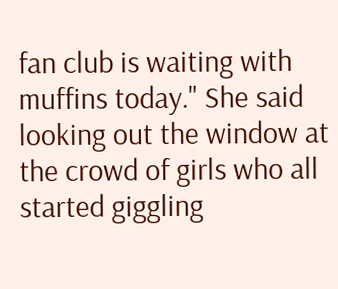fan club is waiting with muffins today." She said looking out the window at the crowd of girls who all started giggling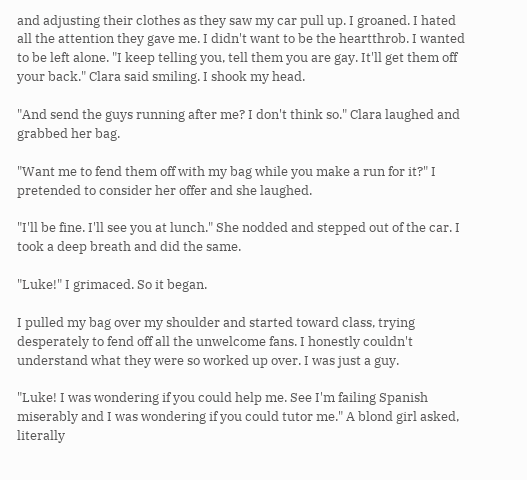and adjusting their clothes as they saw my car pull up. I groaned. I hated all the attention they gave me. I didn't want to be the heartthrob. I wanted to be left alone. "I keep telling you, tell them you are gay. It'll get them off your back." Clara said smiling. I shook my head.

"And send the guys running after me? I don't think so." Clara laughed and grabbed her bag.

"Want me to fend them off with my bag while you make a run for it?" I pretended to consider her offer and she laughed.

"I'll be fine. I'll see you at lunch." She nodded and stepped out of the car. I took a deep breath and did the same.

"Luke!" I grimaced. So it began.

I pulled my bag over my shoulder and started toward class, trying desperately to fend off all the unwelcome fans. I honestly couldn't understand what they were so worked up over. I was just a guy.

"Luke! I was wondering if you could help me. See I'm failing Spanish miserably and I was wondering if you could tutor me." A blond girl asked, literally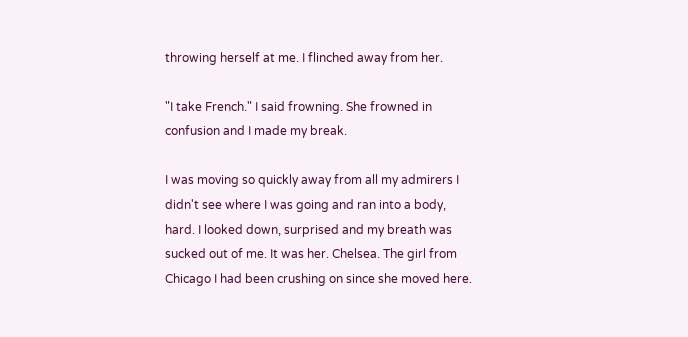throwing herself at me. I flinched away from her.

"I take French." I said frowning. She frowned in confusion and I made my break.

I was moving so quickly away from all my admirers I didn't see where I was going and ran into a body, hard. I looked down, surprised and my breath was sucked out of me. It was her. Chelsea. The girl from Chicago I had been crushing on since she moved here.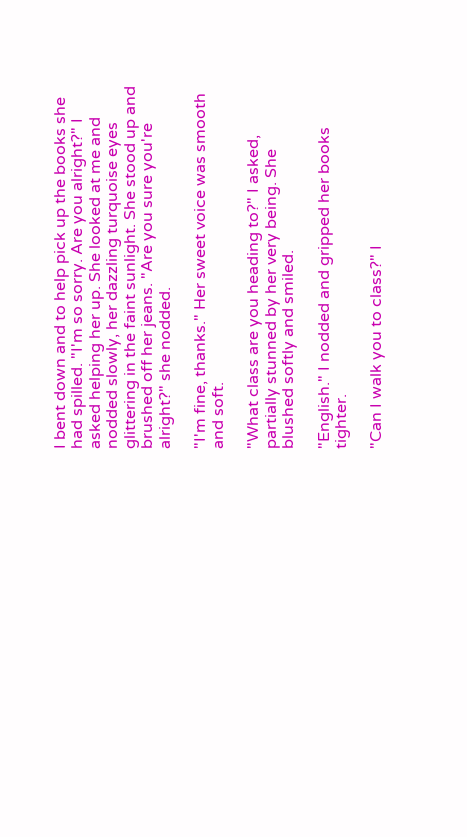I bent down and to help pick up the books she had spilled. "I'm so sorry. Are you alright?" I asked helping her up. She looked at me and nodded slowly, her dazzling turquoise eyes glittering in the faint sunlight. She stood up and brushed off her jeans. "Are you sure you're alright?" she nodded.

"I'm fine, thanks." Her sweet voice was smooth and soft.

"What class are you heading to?" I asked, partially stunned by her very being. She blushed softly and smiled.

"English." I nodded and gripped her books tighter.

"Can I walk you to class?" I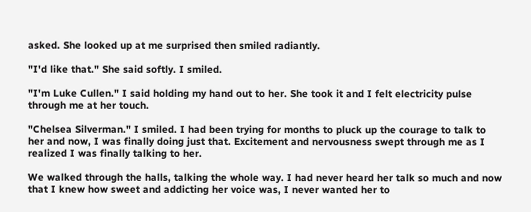asked. She looked up at me surprised then smiled radiantly.

"I'd like that." She said softly. I smiled.

"I'm Luke Cullen." I said holding my hand out to her. She took it and I felt electricity pulse through me at her touch.

"Chelsea Silverman." I smiled. I had been trying for months to pluck up the courage to talk to her and now, I was finally doing just that. Excitement and nervousness swept through me as I realized I was finally talking to her.

We walked through the halls, talking the whole way. I had never heard her talk so much and now that I knew how sweet and addicting her voice was, I never wanted her to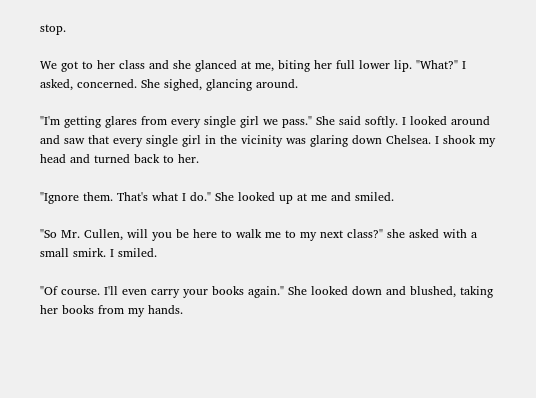stop.

We got to her class and she glanced at me, biting her full lower lip. "What?" I asked, concerned. She sighed, glancing around.

"I'm getting glares from every single girl we pass." She said softly. I looked around and saw that every single girl in the vicinity was glaring down Chelsea. I shook my head and turned back to her.

"Ignore them. That's what I do." She looked up at me and smiled.

"So Mr. Cullen, will you be here to walk me to my next class?" she asked with a small smirk. I smiled.

"Of course. I'll even carry your books again." She looked down and blushed, taking her books from my hands.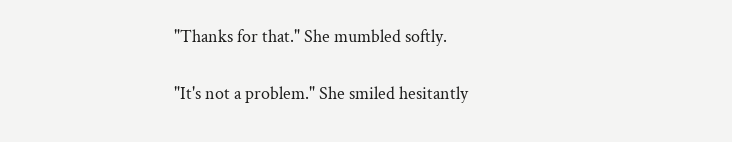"Thanks for that." She mumbled softly.

"It's not a problem." She smiled hesitantly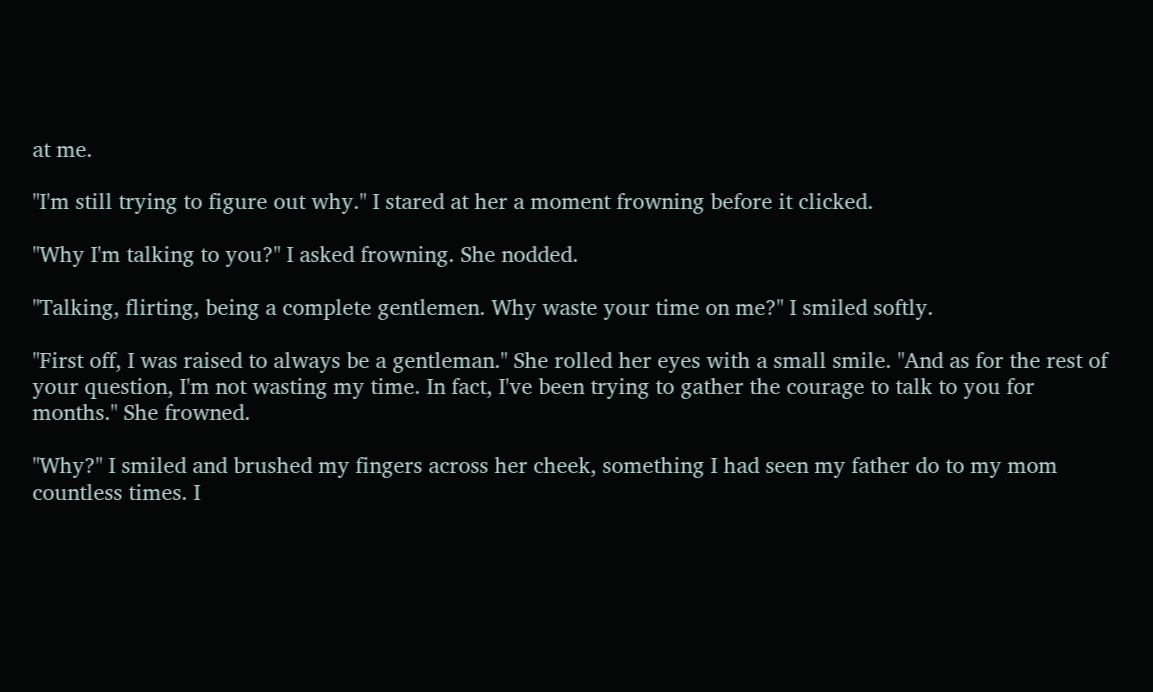at me.

"I'm still trying to figure out why." I stared at her a moment frowning before it clicked.

"Why I'm talking to you?" I asked frowning. She nodded.

"Talking, flirting, being a complete gentlemen. Why waste your time on me?" I smiled softly.

"First off, I was raised to always be a gentleman." She rolled her eyes with a small smile. "And as for the rest of your question, I'm not wasting my time. In fact, I've been trying to gather the courage to talk to you for months." She frowned.

"Why?" I smiled and brushed my fingers across her cheek, something I had seen my father do to my mom countless times. I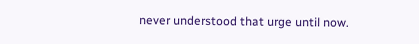never understood that urge until now.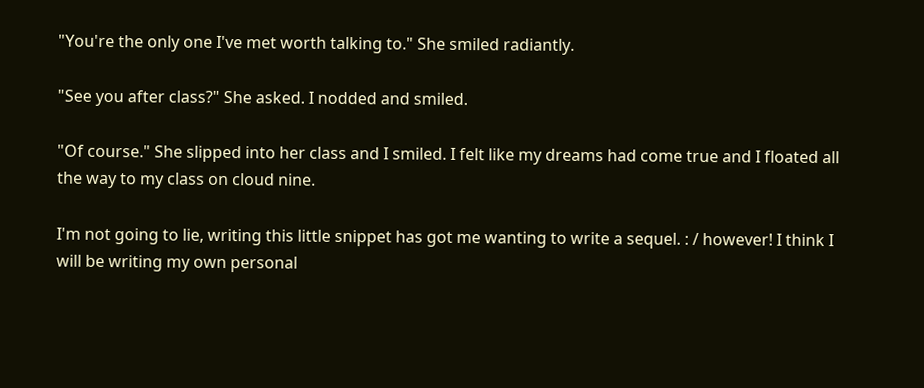"You're the only one I've met worth talking to." She smiled radiantly.

"See you after class?" She asked. I nodded and smiled.

"Of course." She slipped into her class and I smiled. I felt like my dreams had come true and I floated all the way to my class on cloud nine.

I'm not going to lie, writing this little snippet has got me wanting to write a sequel. : / however! I think I will be writing my own personal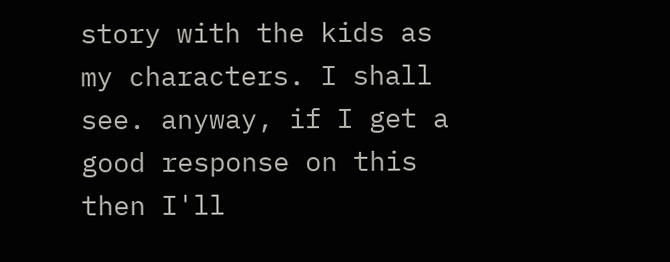story with the kids as my characters. I shall see. anyway, if I get a good response on this then I'll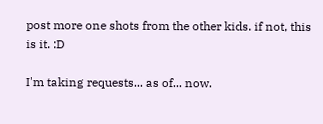post more one shots from the other kids. if not, this is it. :D

I'm taking requests... as of... now.